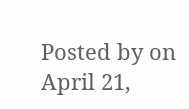Posted by on April 21,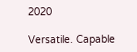2020

Versatile. Capable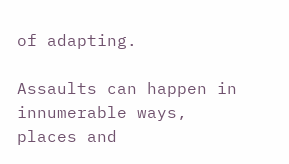of adapting.

Assaults can happen in innumerable ways, places and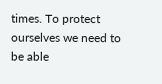times. To protect ourselves we need to be able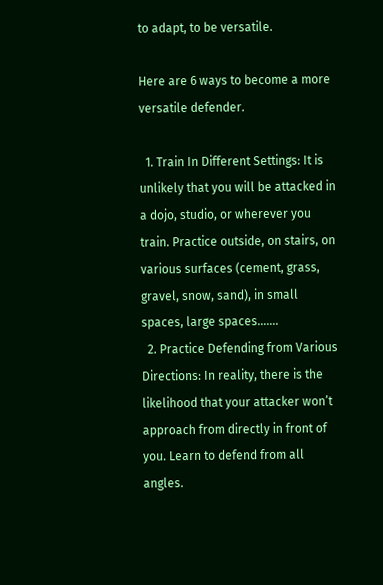to adapt, to be versatile.

Here are 6 ways to become a more versatile defender.

  1. Train In Different Settings: It is unlikely that you will be attacked in a dojo, studio, or wherever you train. Practice outside, on stairs, on various surfaces (cement, grass, gravel, snow, sand), in small spaces, large spaces…….
  2. Practice Defending from Various Directions: In reality, there is the likelihood that your attacker won’t approach from directly in front of you. Learn to defend from all angles.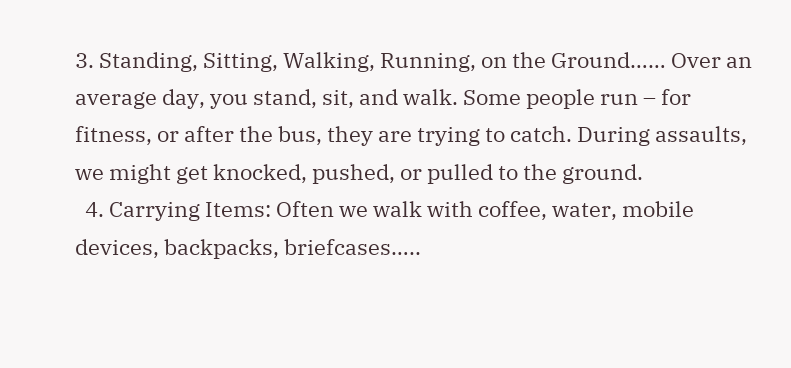3. Standing, Sitting, Walking, Running, on the Ground…… Over an average day, you stand, sit, and walk. Some people run – for fitness, or after the bus, they are trying to catch. During assaults, we might get knocked, pushed, or pulled to the ground.
  4. Carrying Items: Often we walk with coffee, water, mobile devices, backpacks, briefcases…..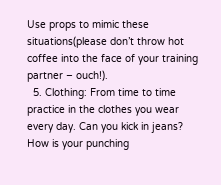Use props to mimic these situations(please don’t throw hot coffee into the face of your training partner – ouch!).
  5. Clothing: From time to time practice in the clothes you wear every day. Can you kick in jeans? How is your punching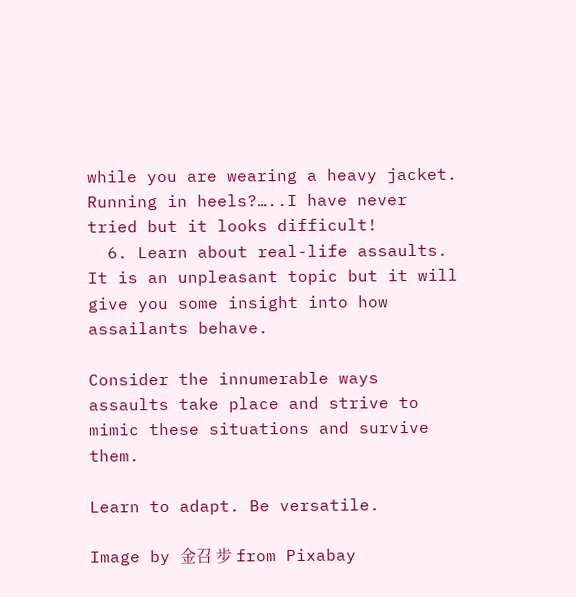while you are wearing a heavy jacket. Running in heels?…..I have never tried but it looks difficult!
  6. Learn about real-life assaults. It is an unpleasant topic but it will give you some insight into how assailants behave.

Consider the innumerable ways assaults take place and strive to mimic these situations and survive them.

Learn to adapt. Be versatile.

Image by 金召 步 from Pixabay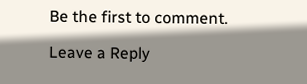Be the first to comment.

Leave a Reply